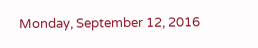Monday, September 12, 2016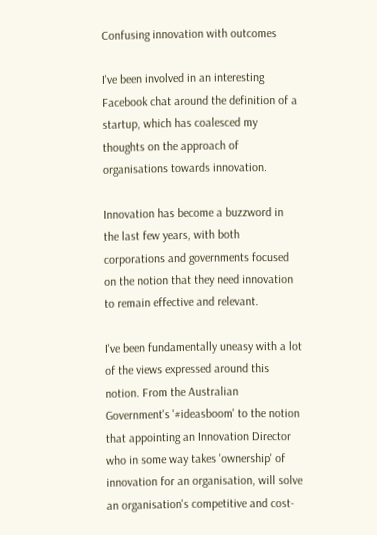Confusing innovation with outcomes

I've been involved in an interesting Facebook chat around the definition of a startup, which has coalesced my thoughts on the approach of organisations towards innovation.

Innovation has become a buzzword in the last few years, with both corporations and governments focused on the notion that they need innovation to remain effective and relevant.

I've been fundamentally uneasy with a lot of the views expressed around this notion. From the Australian Government's '#ideasboom' to the notion that appointing an Innovation Director who in some way takes 'ownership' of innovation for an organisation, will solve an organisation's competitive and cost-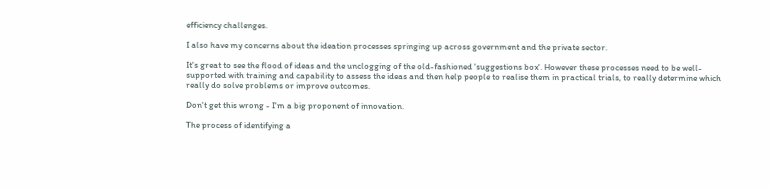efficiency challenges.

I also have my concerns about the ideation processes springing up across government and the private sector.

It's great to see the flood of ideas and the unclogging of the old-fashioned 'suggestions box'. However these processes need to be well-supported with training and capability to assess the ideas and then help people to realise them in practical trials, to really determine which really do solve problems or improve outcomes.

Don't get this wrong - I'm a big proponent of innovation.

The process of identifying a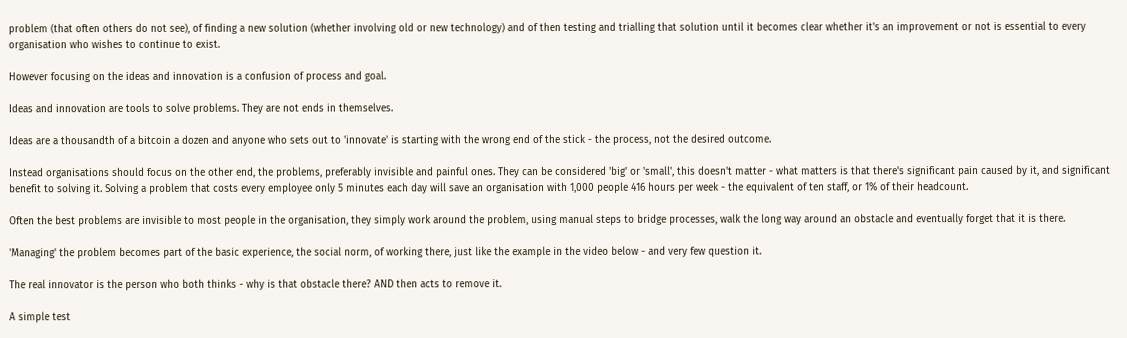problem (that often others do not see), of finding a new solution (whether involving old or new technology) and of then testing and trialling that solution until it becomes clear whether it's an improvement or not is essential to every organisation who wishes to continue to exist.

However focusing on the ideas and innovation is a confusion of process and goal.

Ideas and innovation are tools to solve problems. They are not ends in themselves.

Ideas are a thousandth of a bitcoin a dozen and anyone who sets out to 'innovate' is starting with the wrong end of the stick - the process, not the desired outcome.

Instead organisations should focus on the other end, the problems, preferably invisible and painful ones. They can be considered 'big' or 'small', this doesn't matter - what matters is that there's significant pain caused by it, and significant benefit to solving it. Solving a problem that costs every employee only 5 minutes each day will save an organisation with 1,000 people 416 hours per week - the equivalent of ten staff, or 1% of their headcount.

Often the best problems are invisible to most people in the organisation, they simply work around the problem, using manual steps to bridge processes, walk the long way around an obstacle and eventually forget that it is there.

'Managing' the problem becomes part of the basic experience, the social norm, of working there, just like the example in the video below - and very few question it.

The real innovator is the person who both thinks - why is that obstacle there? AND then acts to remove it.

A simple test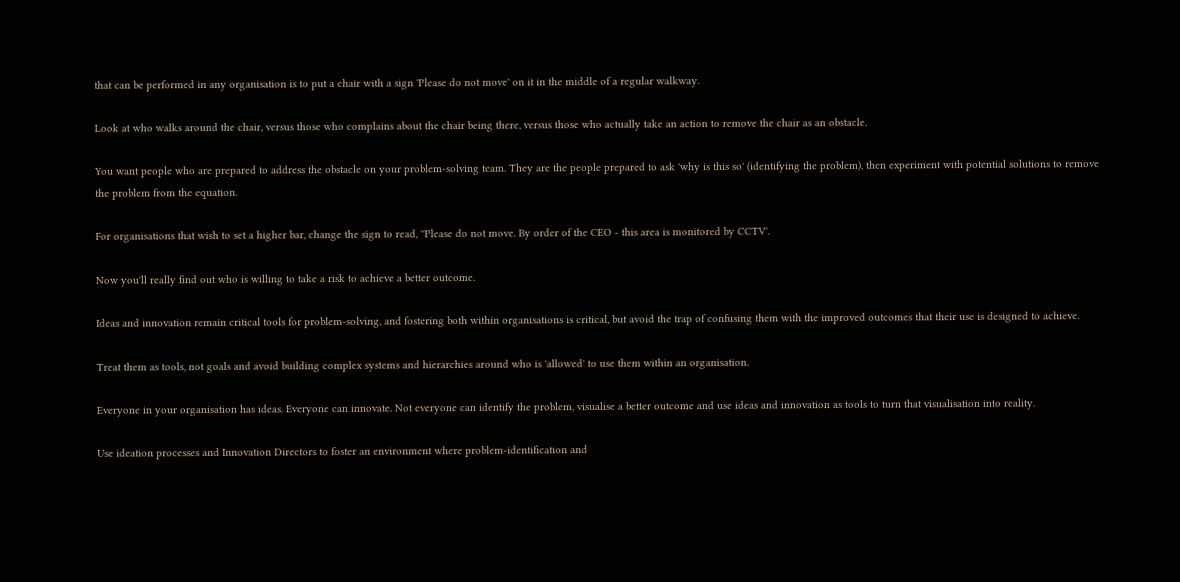that can be performed in any organisation is to put a chair with a sign 'Please do not move' on it in the middle of a regular walkway.

Look at who walks around the chair, versus those who complains about the chair being there, versus those who actually take an action to remove the chair as an obstacle.

You want people who are prepared to address the obstacle on your problem-solving team. They are the people prepared to ask 'why is this so' (identifying the problem), then experiment with potential solutions to remove the problem from the equation.

For organisations that wish to set a higher bar, change the sign to read, ''Please do not move. By order of the CEO - this area is monitored by CCTV'.

Now you'll really find out who is willing to take a risk to achieve a better outcome.

Ideas and innovation remain critical tools for problem-solving, and fostering both within organisations is critical, but avoid the trap of confusing them with the improved outcomes that their use is designed to achieve.

Treat them as tools, not goals and avoid building complex systems and hierarchies around who is 'allowed' to use them within an organisation.

Everyone in your organisation has ideas. Everyone can innovate. Not everyone can identify the problem, visualise a better outcome and use ideas and innovation as tools to turn that visualisation into reality.

Use ideation processes and Innovation Directors to foster an environment where problem-identification and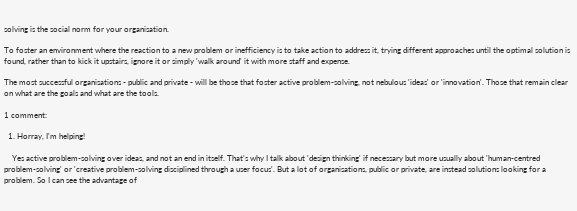solving is the social norm for your organisation.

To foster an environment where the reaction to a new problem or inefficiency is to take action to address it, trying different approaches until the optimal solution is found, rather than to kick it upstairs, ignore it or simply 'walk around' it with more staff and expense.

The most successful organisations - public and private - will be those that foster active problem-solving, not nebulous 'ideas' or 'innovation'. Those that remain clear on what are the goals and what are the tools.

1 comment:

  1. Horray, I'm helping!

    Yes active problem-solving over ideas, and not an end in itself. That's why I talk about 'design thinking' if necessary but more usually about 'human-centred problem-solving' or 'creative problem-solving disciplined through a user focus'. But a lot of organisations, public or private, are instead solutions looking for a problem. So I can see the advantage of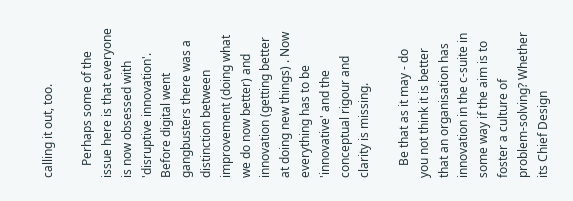calling it out, too.

    Perhaps some of the issue here is that everyone is now obsessed with 'disruptive innovation'. Before digital went gangbusters there was a distinction between improvement (doing what we do now better) and innovation (getting better at doing new things) . Now everything has to be 'innovative' and the conceptual rigour and clarity is missing.

    Be that as it may - do you not think it is better that an organisation has innovation in the c-suite in some way if the aim is to foster a culture of problem-solving? Whether its Chief Design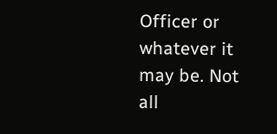Officer or whatever it may be. Not all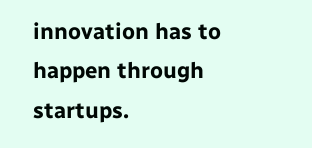innovation has to happen through startups.